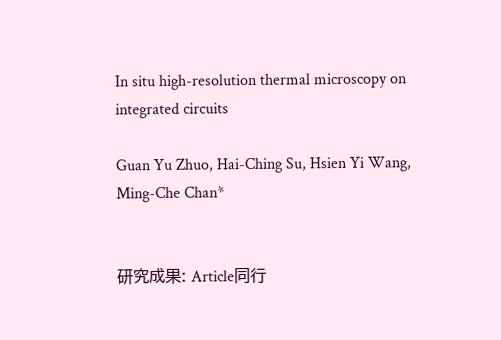In situ high-resolution thermal microscopy on integrated circuits

Guan Yu Zhuo, Hai-Ching Su, Hsien Yi Wang, Ming-Che Chan*


研究成果: Article同行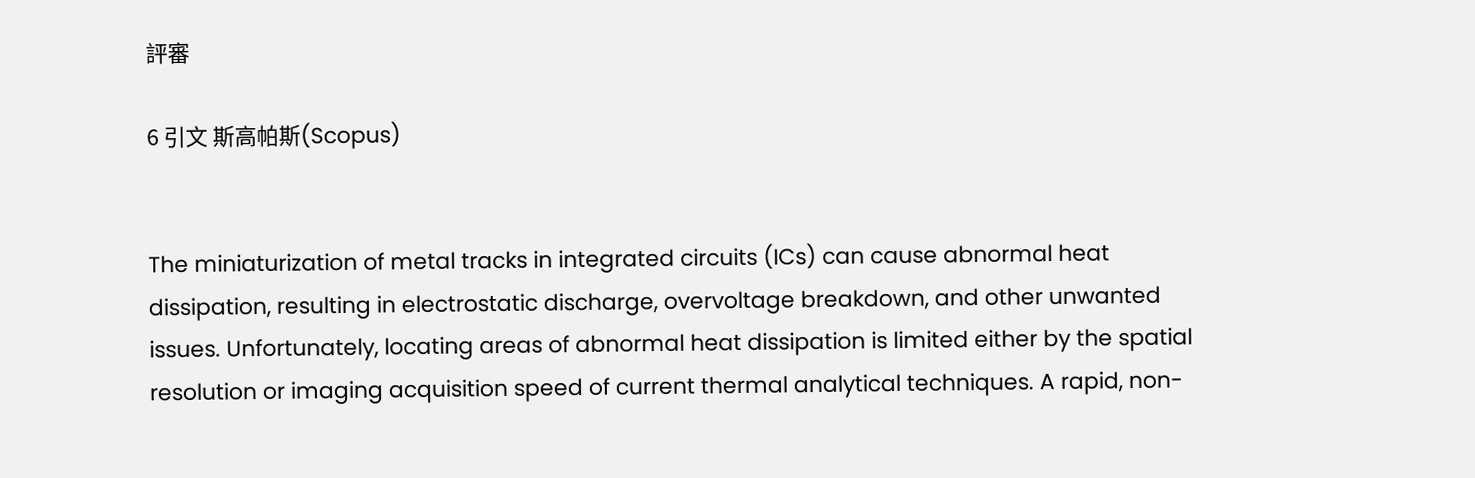評審

6 引文 斯高帕斯(Scopus)


The miniaturization of metal tracks in integrated circuits (ICs) can cause abnormal heat dissipation, resulting in electrostatic discharge, overvoltage breakdown, and other unwanted issues. Unfortunately, locating areas of abnormal heat dissipation is limited either by the spatial resolution or imaging acquisition speed of current thermal analytical techniques. A rapid, non-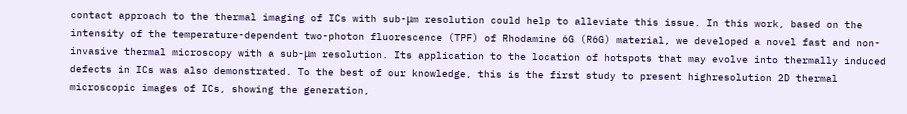contact approach to the thermal imaging of ICs with sub-μm resolution could help to alleviate this issue. In this work, based on the intensity of the temperature-dependent two-photon fluorescence (TPF) of Rhodamine 6G (R6G) material, we developed a novel fast and non-invasive thermal microscopy with a sub-μm resolution. Its application to the location of hotspots that may evolve into thermally induced defects in ICs was also demonstrated. To the best of our knowledge, this is the first study to present highresolution 2D thermal microscopic images of ICs, showing the generation,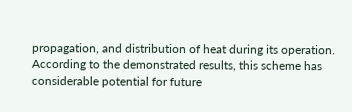propagation, and distribution of heat during its operation. According to the demonstrated results, this scheme has considerable potential for future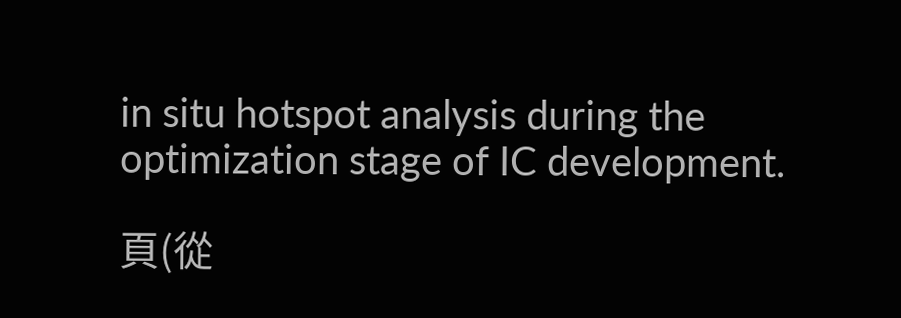in situ hotspot analysis during the optimization stage of IC development.

頁(從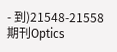- 到)21548-21558
期刊Optics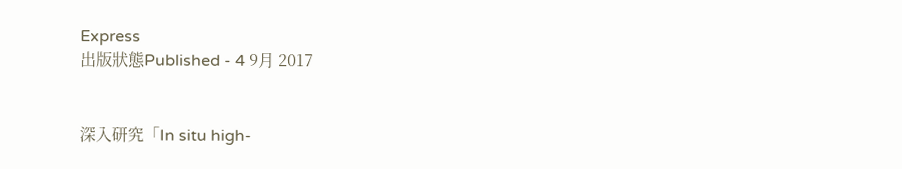Express
出版狀態Published - 4 9月 2017


深入研究「In situ high-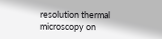resolution thermal microscopy on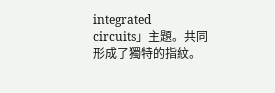integrated circuits」主題。共同形成了獨特的指紋。